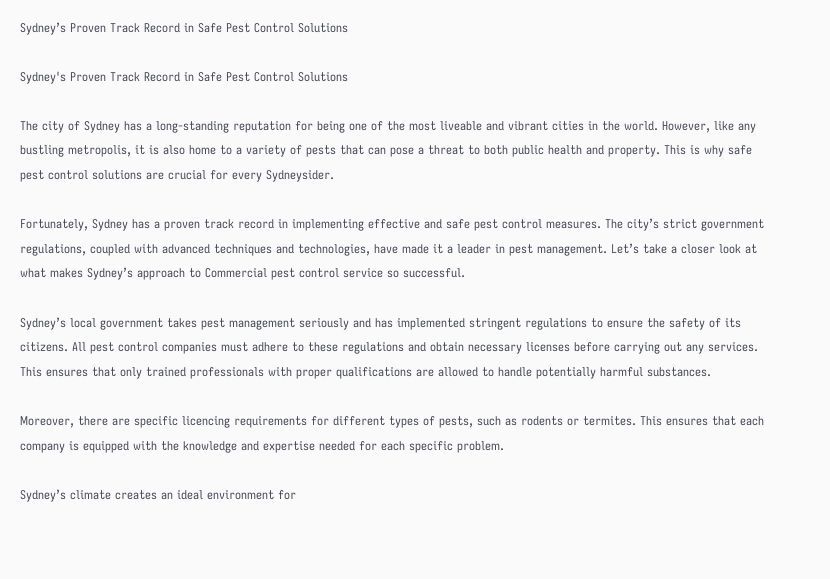Sydney’s Proven Track Record in Safe Pest Control Solutions

Sydney's Proven Track Record in Safe Pest Control Solutions

The city of Sydney has a long-standing reputation for being one of the most liveable and vibrant cities in the world. However, like any bustling metropolis, it is also home to a variety of pests that can pose a threat to both public health and property. This is why safe pest control solutions are crucial for every Sydneysider.

Fortunately, Sydney has a proven track record in implementing effective and safe pest control measures. The city’s strict government regulations, coupled with advanced techniques and technologies, have made it a leader in pest management. Let’s take a closer look at what makes Sydney’s approach to Commercial pest control service so successful.

Sydney’s local government takes pest management seriously and has implemented stringent regulations to ensure the safety of its citizens. All pest control companies must adhere to these regulations and obtain necessary licenses before carrying out any services. This ensures that only trained professionals with proper qualifications are allowed to handle potentially harmful substances.

Moreover, there are specific licencing requirements for different types of pests, such as rodents or termites. This ensures that each company is equipped with the knowledge and expertise needed for each specific problem.

Sydney’s climate creates an ideal environment for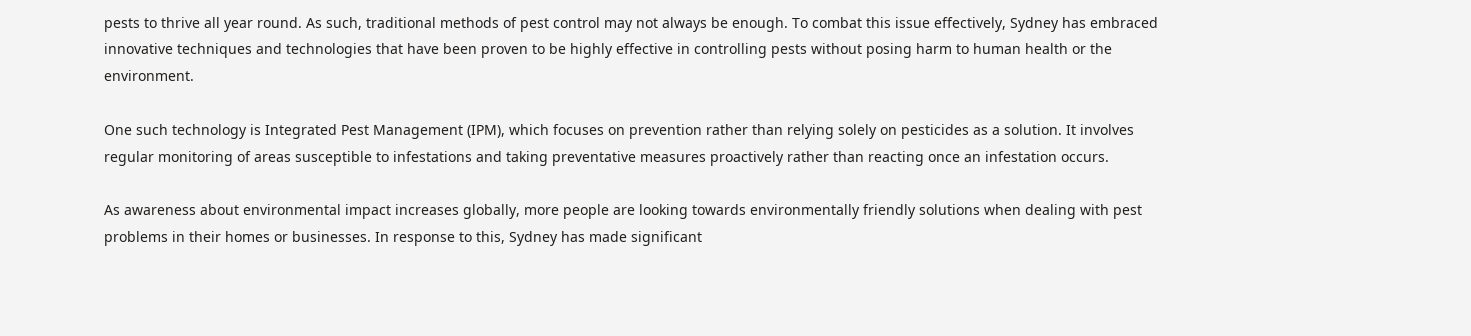pests to thrive all year round. As such, traditional methods of pest control may not always be enough. To combat this issue effectively, Sydney has embraced innovative techniques and technologies that have been proven to be highly effective in controlling pests without posing harm to human health or the environment.

One such technology is Integrated Pest Management (IPM), which focuses on prevention rather than relying solely on pesticides as a solution. It involves regular monitoring of areas susceptible to infestations and taking preventative measures proactively rather than reacting once an infestation occurs.

As awareness about environmental impact increases globally, more people are looking towards environmentally friendly solutions when dealing with pest problems in their homes or businesses. In response to this, Sydney has made significant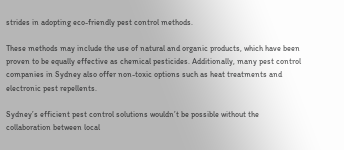strides in adopting eco-friendly pest control methods.

These methods may include the use of natural and organic products, which have been proven to be equally effective as chemical pesticides. Additionally, many pest control companies in Sydney also offer non-toxic options such as heat treatments and electronic pest repellents.

Sydney’s efficient pest control solutions wouldn’t be possible without the collaboration between local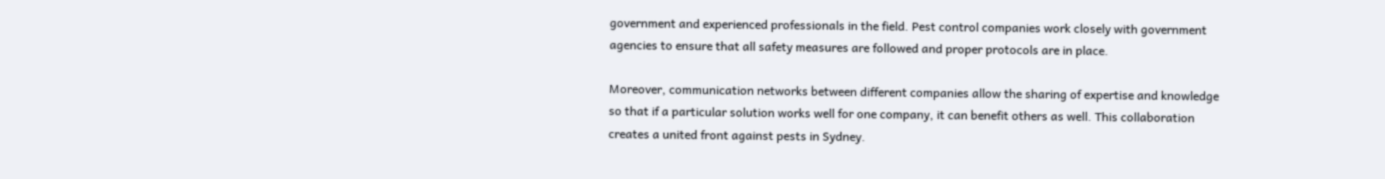government and experienced professionals in the field. Pest control companies work closely with government agencies to ensure that all safety measures are followed and proper protocols are in place.

Moreover, communication networks between different companies allow the sharing of expertise and knowledge so that if a particular solution works well for one company, it can benefit others as well. This collaboration creates a united front against pests in Sydney.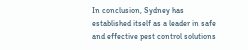In conclusion, Sydney has established itself as a leader in safe and effective pest control solutions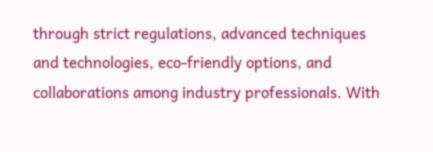through strict regulations, advanced techniques and technologies, eco-friendly options, and collaborations among industry professionals. With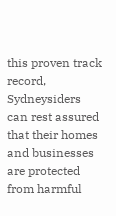this proven track record, Sydneysiders can rest assured that their homes and businesses are protected from harmful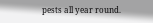pests all year round.